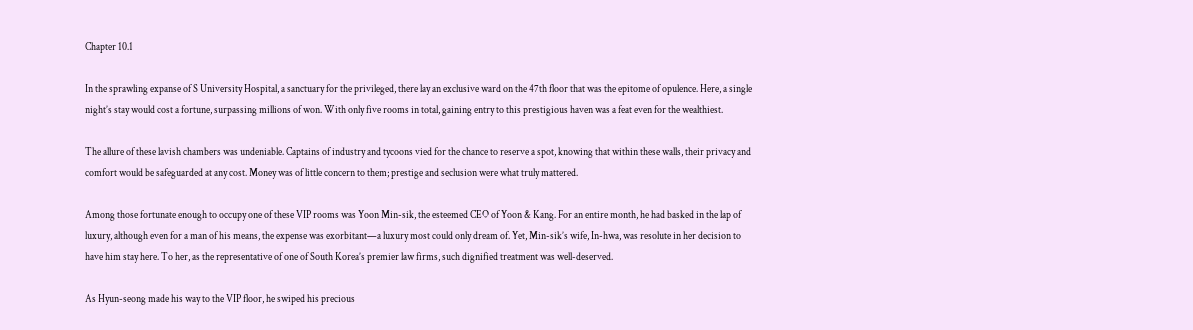Chapter 10.1

In the sprawling expanse of S University Hospital, a sanctuary for the privileged, there lay an exclusive ward on the 47th floor that was the epitome of opulence. Here, a single night’s stay would cost a fortune, surpassing millions of won. With only five rooms in total, gaining entry to this prestigious haven was a feat even for the wealthiest.

The allure of these lavish chambers was undeniable. Captains of industry and tycoons vied for the chance to reserve a spot, knowing that within these walls, their privacy and comfort would be safeguarded at any cost. Money was of little concern to them; prestige and seclusion were what truly mattered.

Among those fortunate enough to occupy one of these VIP rooms was Yoon Min-sik, the esteemed CEO of Yoon & Kang. For an entire month, he had basked in the lap of luxury, although even for a man of his means, the expense was exorbitant—a luxury most could only dream of. Yet, Min-sik’s wife, In-hwa, was resolute in her decision to have him stay here. To her, as the representative of one of South Korea’s premier law firms, such dignified treatment was well-deserved.

As Hyun-seong made his way to the VIP floor, he swiped his precious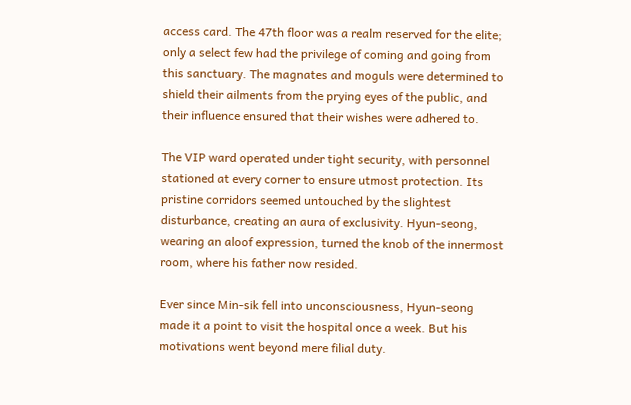access card. The 47th floor was a realm reserved for the elite; only a select few had the privilege of coming and going from this sanctuary. The magnates and moguls were determined to shield their ailments from the prying eyes of the public, and their influence ensured that their wishes were adhered to.

The VIP ward operated under tight security, with personnel stationed at every corner to ensure utmost protection. Its pristine corridors seemed untouched by the slightest disturbance, creating an aura of exclusivity. Hyun-seong, wearing an aloof expression, turned the knob of the innermost room, where his father now resided.

Ever since Min-sik fell into unconsciousness, Hyun-seong made it a point to visit the hospital once a week. But his motivations went beyond mere filial duty.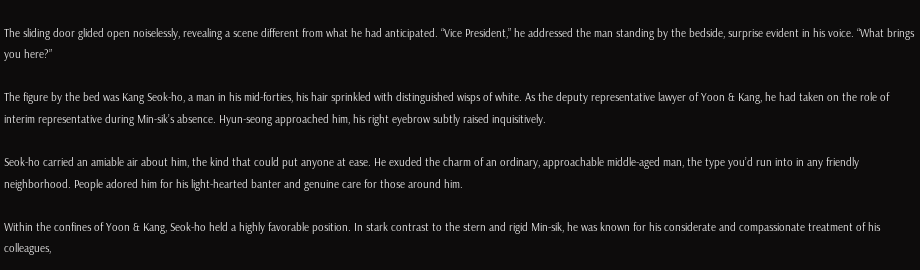The sliding door glided open noiselessly, revealing a scene different from what he had anticipated. “Vice President,” he addressed the man standing by the bedside, surprise evident in his voice. “What brings you here?”

The figure by the bed was Kang Seok-ho, a man in his mid-forties, his hair sprinkled with distinguished wisps of white. As the deputy representative lawyer of Yoon & Kang, he had taken on the role of interim representative during Min-sik’s absence. Hyun-seong approached him, his right eyebrow subtly raised inquisitively.

Seok-ho carried an amiable air about him, the kind that could put anyone at ease. He exuded the charm of an ordinary, approachable middle-aged man, the type you’d run into in any friendly neighborhood. People adored him for his light-hearted banter and genuine care for those around him.

Within the confines of Yoon & Kang, Seok-ho held a highly favorable position. In stark contrast to the stern and rigid Min-sik, he was known for his considerate and compassionate treatment of his colleagues,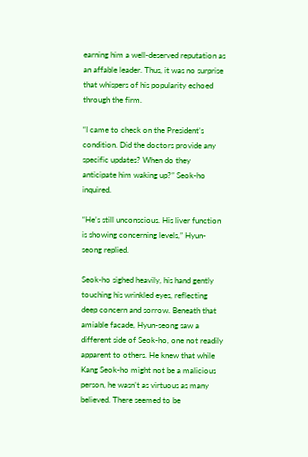earning him a well-deserved reputation as an affable leader. Thus, it was no surprise that whispers of his popularity echoed through the firm.

“I came to check on the President’s condition. Did the doctors provide any specific updates? When do they anticipate him waking up?” Seok-ho inquired.

“He’s still unconscious. His liver function is showing concerning levels,” Hyun-seong replied.

Seok-ho sighed heavily, his hand gently touching his wrinkled eyes, reflecting deep concern and sorrow. Beneath that amiable facade, Hyun-seong saw a different side of Seok-ho, one not readily apparent to others. He knew that while Kang Seok-ho might not be a malicious person, he wasn’t as virtuous as many believed. There seemed to be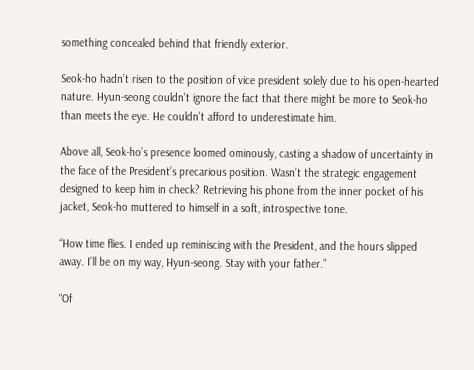something concealed behind that friendly exterior.

Seok-ho hadn’t risen to the position of vice president solely due to his open-hearted nature. Hyun-seong couldn’t ignore the fact that there might be more to Seok-ho than meets the eye. He couldn’t afford to underestimate him.

Above all, Seok-ho’s presence loomed ominously, casting a shadow of uncertainty in the face of the President’s precarious position. Wasn’t the strategic engagement designed to keep him in check? Retrieving his phone from the inner pocket of his jacket, Seok-ho muttered to himself in a soft, introspective tone.

“How time flies. I ended up reminiscing with the President, and the hours slipped away. I’ll be on my way, Hyun-seong. Stay with your father.”

“Of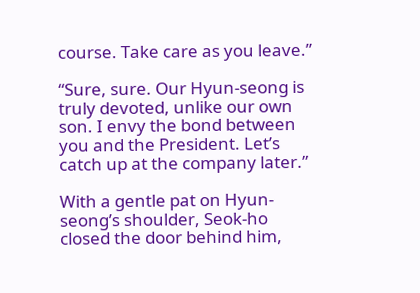course. Take care as you leave.”

“Sure, sure. Our Hyun-seong is truly devoted, unlike our own son. I envy the bond between you and the President. Let’s catch up at the company later.”

With a gentle pat on Hyun-seong’s shoulder, Seok-ho closed the door behind him,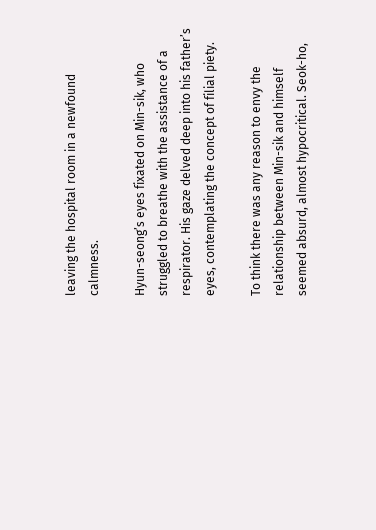leaving the hospital room in a newfound calmness.

Hyun-seong’s eyes fixated on Min-sik, who struggled to breathe with the assistance of a respirator. His gaze delved deep into his father’s eyes, contemplating the concept of filial piety.

To think there was any reason to envy the relationship between Min-sik and himself seemed absurd, almost hypocritical. Seok-ho,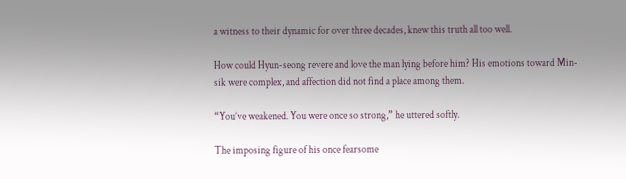a witness to their dynamic for over three decades, knew this truth all too well.

How could Hyun-seong revere and love the man lying before him? His emotions toward Min-sik were complex, and affection did not find a place among them.

“You’ve weakened. You were once so strong,” he uttered softly.

The imposing figure of his once fearsome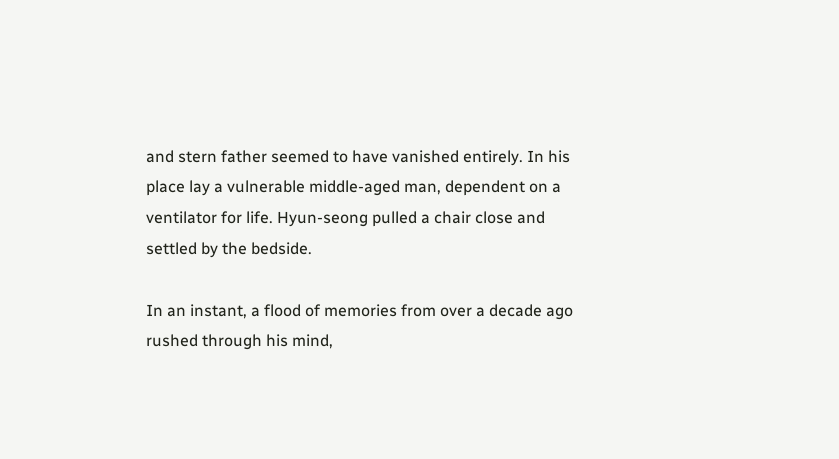and stern father seemed to have vanished entirely. In his place lay a vulnerable middle-aged man, dependent on a ventilator for life. Hyun-seong pulled a chair close and settled by the bedside.

In an instant, a flood of memories from over a decade ago rushed through his mind,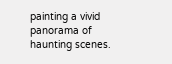painting a vivid panorama of haunting scenes.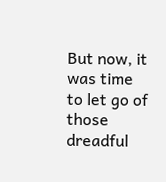But now, it was time to let go of those dreadful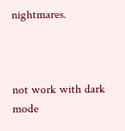nightmares.



not work with dark mode